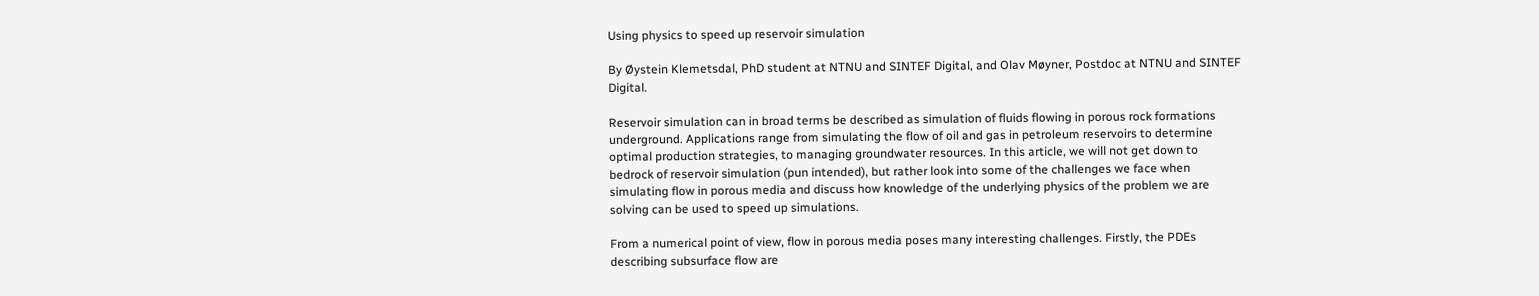Using physics to speed up reservoir simulation

By Øystein Klemetsdal, PhD student at NTNU and SINTEF Digital, and Olav Møyner, Postdoc at NTNU and SINTEF Digital.

Reservoir simulation can in broad terms be described as simulation of fluids flowing in porous rock formations underground. Applications range from simulating the flow of oil and gas in petroleum reservoirs to determine optimal production strategies, to managing groundwater resources. In this article, we will not get down to bedrock of reservoir simulation (pun intended), but rather look into some of the challenges we face when simulating flow in porous media and discuss how knowledge of the underlying physics of the problem we are solving can be used to speed up simulations.

From a numerical point of view, flow in porous media poses many interesting challenges. Firstly, the PDEs describing subsurface flow are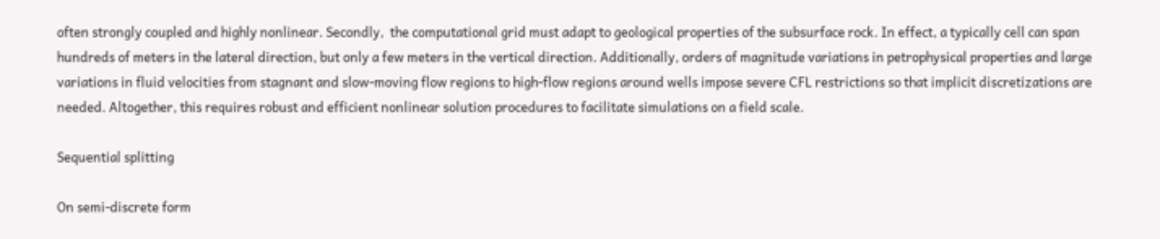often strongly coupled and highly nonlinear. Secondly,  the computational grid must adapt to geological properties of the subsurface rock. In effect, a typically cell can span hundreds of meters in the lateral direction, but only a few meters in the vertical direction. Additionally, orders of magnitude variations in petrophysical properties and large variations in fluid velocities from stagnant and slow-moving flow regions to high-flow regions around wells impose severe CFL restrictions so that implicit discretizations are needed. Altogether, this requires robust and efficient nonlinear solution procedures to facilitate simulations on a field scale.

Sequential splitting

On semi-discrete form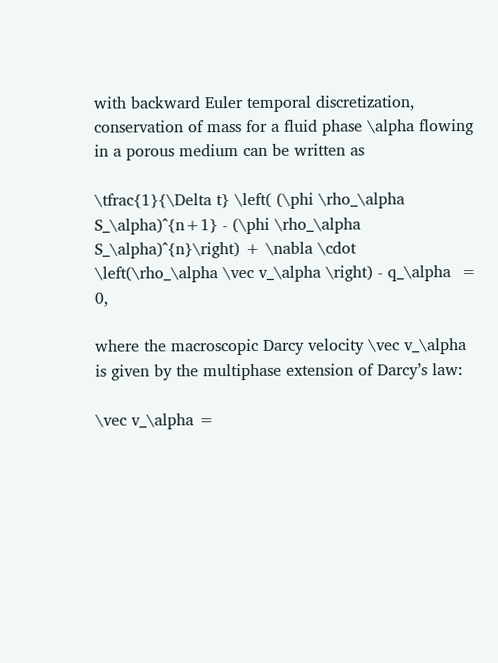with backward Euler temporal discretization, conservation of mass for a fluid phase \alpha flowing in a porous medium can be written as

\tfrac{1}{\Delta t} \left( (\phi \rho_\alpha S_\alpha)^{n+1} - (\phi \rho_\alpha S_\alpha)^{n}\right) + \nabla \cdot \left(\rho_\alpha \vec v_\alpha \right) - q_\alpha  = 0,

where the macroscopic Darcy velocity \vec v_\alpha is given by the multiphase extension of Darcy’s law:

\vec v_\alpha =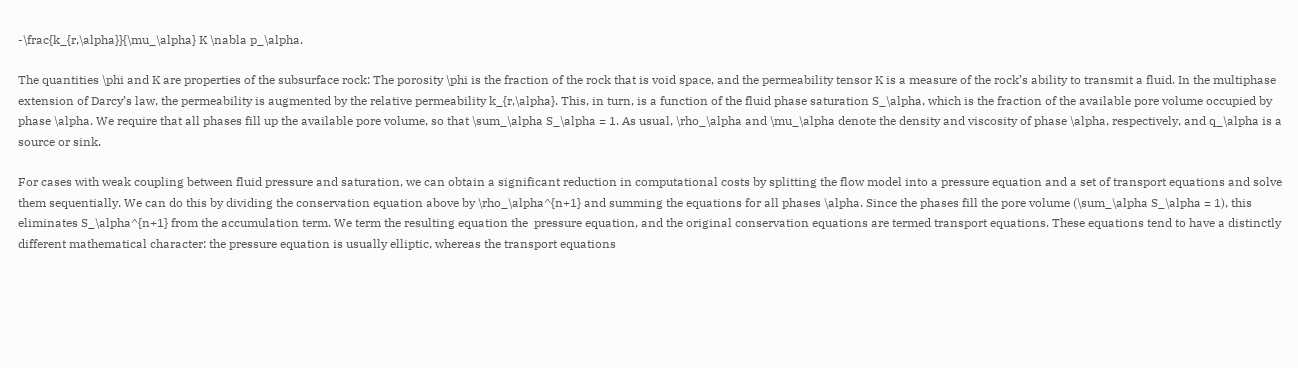-\frac{k_{r,\alpha}}{\mu_\alpha} K \nabla p_\alpha.

The quantities \phi and K are properties of the subsurface rock: The porosity \phi is the fraction of the rock that is void space, and the permeability tensor K is a measure of the rock’s ability to transmit a fluid. In the multiphase extension of Darcy’s law, the permeability is augmented by the relative permeability k_{r,\alpha}. This, in turn, is a function of the fluid phase saturation S_\alpha, which is the fraction of the available pore volume occupied by phase \alpha. We require that all phases fill up the available pore volume, so that \sum_\alpha S_\alpha = 1. As usual, \rho_\alpha and \mu_\alpha denote the density and viscosity of phase \alpha, respectively, and q_\alpha is a source or sink.

For cases with weak coupling between fluid pressure and saturation, we can obtain a significant reduction in computational costs by splitting the flow model into a pressure equation and a set of transport equations and solve them sequentially. We can do this by dividing the conservation equation above by \rho_\alpha^{n+1} and summing the equations for all phases \alpha. Since the phases fill the pore volume (\sum_\alpha S_\alpha = 1), this eliminates S_\alpha^{n+1} from the accumulation term. We term the resulting equation the  pressure equation, and the original conservation equations are termed transport equations. These equations tend to have a distinctly different mathematical character: the pressure equation is usually elliptic, whereas the transport equations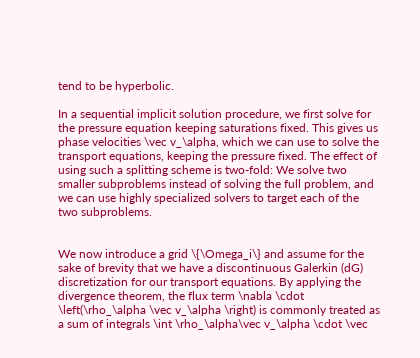tend to be hyperbolic.

In a sequential implicit solution procedure, we first solve for the pressure equation keeping saturations fixed. This gives us phase velocities \vec v_\alpha, which we can use to solve the transport equations, keeping the pressure fixed. The effect of using such a splitting scheme is two-fold: We solve two smaller subproblems instead of solving the full problem, and we can use highly specialized solvers to target each of the two subproblems.


We now introduce a grid \{\Omega_i\} and assume for the sake of brevity that we have a discontinuous Galerkin (dG) discretization for our transport equations. By applying the divergence theorem, the flux term \nabla \cdot \left(\rho_\alpha \vec v_\alpha \right) is commonly treated as a sum of integrals \int \rho_\alpha\vec v_\alpha \cdot \vec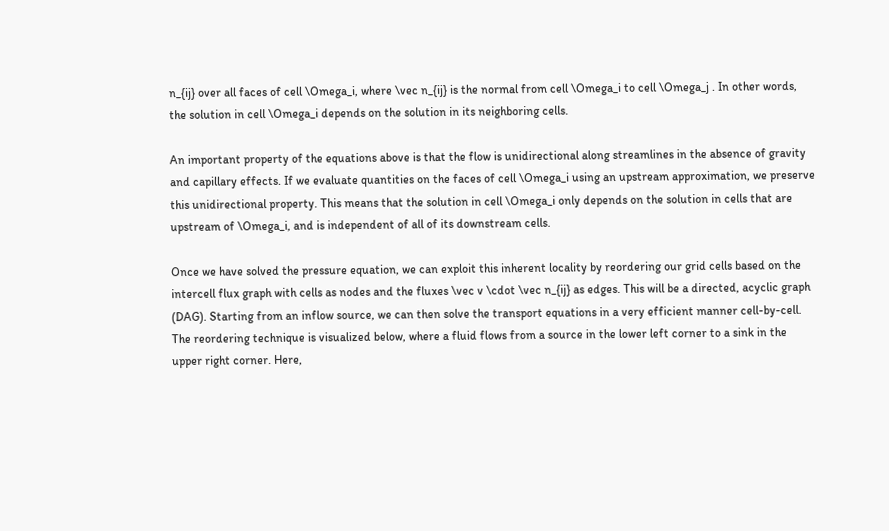n_{ij} over all faces of cell \Omega_i, where \vec n_{ij} is the normal from cell \Omega_i to cell \Omega_j . In other words, the solution in cell \Omega_i depends on the solution in its neighboring cells.

An important property of the equations above is that the flow is unidirectional along streamlines in the absence of gravity and capillary effects. If we evaluate quantities on the faces of cell \Omega_i using an upstream approximation, we preserve this unidirectional property. This means that the solution in cell \Omega_i only depends on the solution in cells that are upstream of \Omega_i, and is independent of all of its downstream cells.

Once we have solved the pressure equation, we can exploit this inherent locality by reordering our grid cells based on the intercell flux graph with cells as nodes and the fluxes \vec v \cdot \vec n_{ij} as edges. This will be a directed, acyclic graph (DAG). Starting from an inflow source, we can then solve the transport equations in a very efficient manner cell-by-cell. The reordering technique is visualized below, where a fluid flows from a source in the lower left corner to a sink in the upper right corner. Here,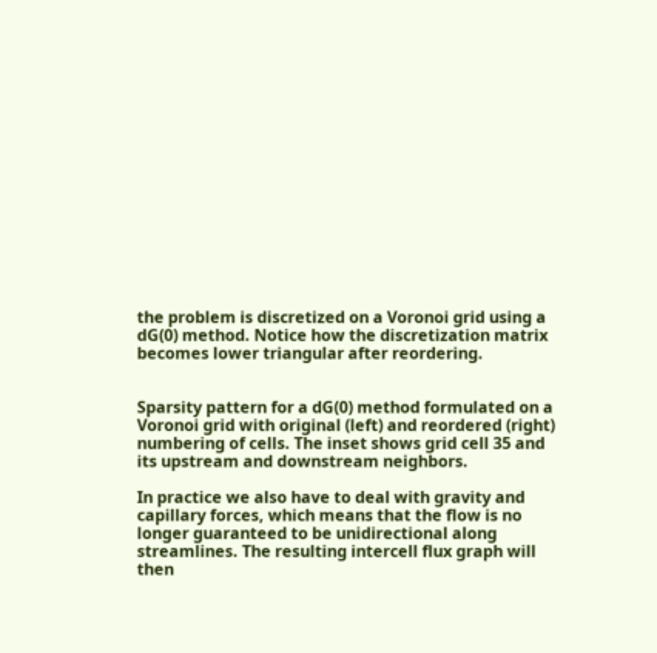the problem is discretized on a Voronoi grid using a dG(0) method. Notice how the discretization matrix becomes lower triangular after reordering.


Sparsity pattern for a dG(0) method formulated on a Voronoi grid with original (left) and reordered (right) numbering of cells. The inset shows grid cell 35 and its upstream and downstream neighbors.

In practice we also have to deal with gravity and capillary forces, which means that the flow is no longer guaranteed to be unidirectional along streamlines. The resulting intercell flux graph will then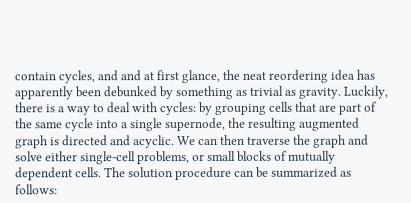contain cycles, and and at first glance, the neat reordering idea has apparently been debunked by something as trivial as gravity. Luckily, there is a way to deal with cycles: by grouping cells that are part of the same cycle into a single supernode, the resulting augmented graph is directed and acyclic. We can then traverse the graph and solve either single-cell problems, or small blocks of mutually dependent cells. The solution procedure can be summarized as follows: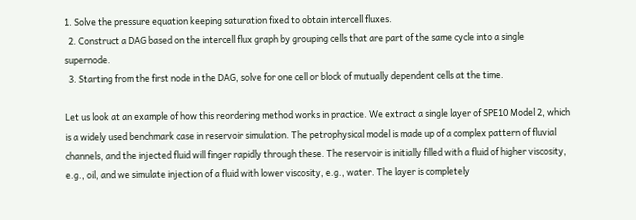1. Solve the pressure equation keeping saturation fixed to obtain intercell fluxes.
  2. Construct a DAG based on the intercell flux graph by grouping cells that are part of the same cycle into a single supernode.
  3. Starting from the first node in the DAG, solve for one cell or block of mutually dependent cells at the time.

Let us look at an example of how this reordering method works in practice. We extract a single layer of SPE10 Model 2, which is a widely used benchmark case in reservoir simulation. The petrophysical model is made up of a complex pattern of fluvial channels, and the injected fluid will finger rapidly through these. The reservoir is initially filled with a fluid of higher viscosity, e.g., oil, and we simulate injection of a fluid with lower viscosity, e.g., water. The layer is completely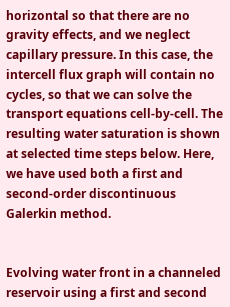horizontal so that there are no gravity effects, and we neglect capillary pressure. In this case, the intercell flux graph will contain no cycles, so that we can solve the transport equations cell-by-cell. The resulting water saturation is shown at selected time steps below. Here, we have used both a first and second-order discontinuous Galerkin method.


Evolving water front in a channeled reservoir using a first and second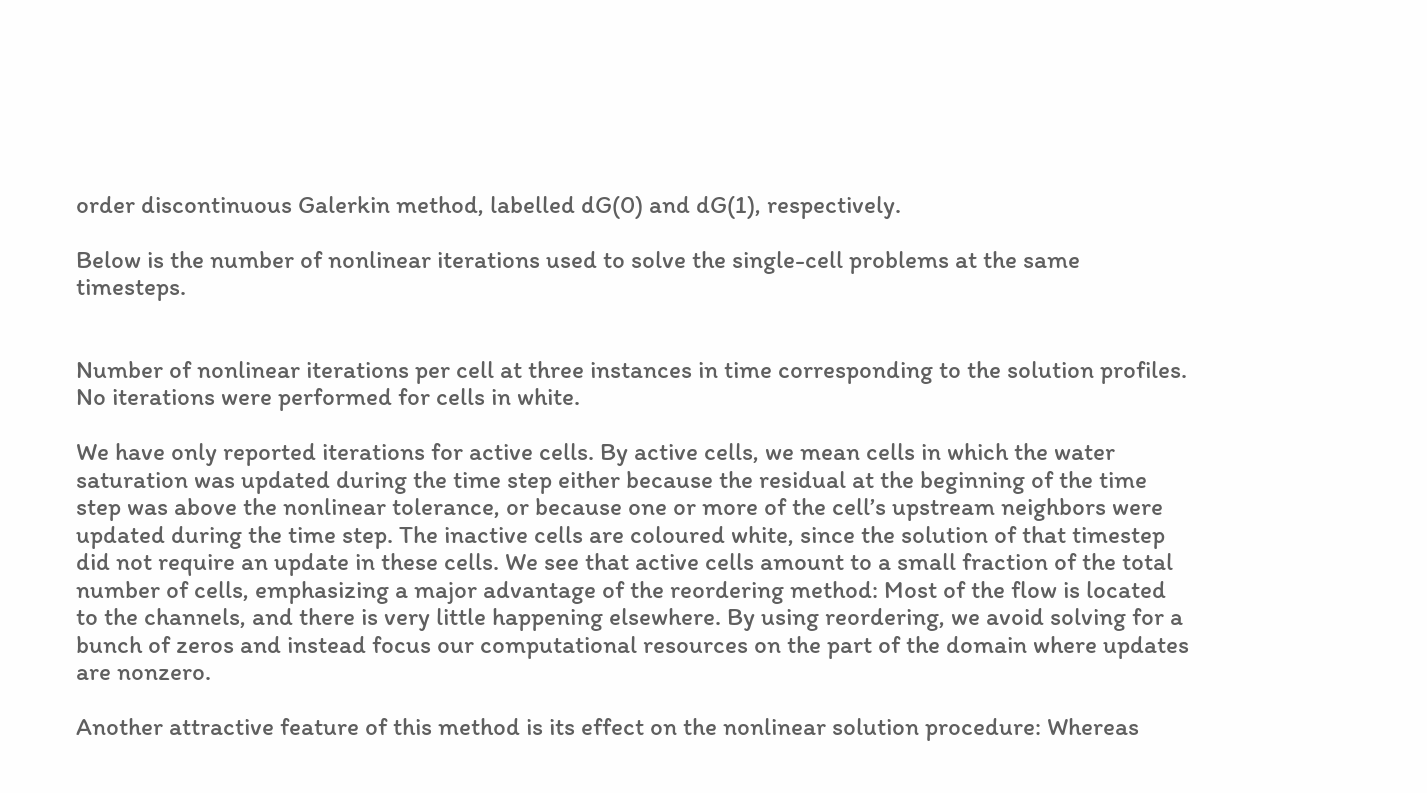order discontinuous Galerkin method, labelled dG(0) and dG(1), respectively.

Below is the number of nonlinear iterations used to solve the single-cell problems at the same timesteps.


Number of nonlinear iterations per cell at three instances in time corresponding to the solution profiles. No iterations were performed for cells in white.

We have only reported iterations for active cells. By active cells, we mean cells in which the water saturation was updated during the time step either because the residual at the beginning of the time step was above the nonlinear tolerance, or because one or more of the cell’s upstream neighbors were updated during the time step. The inactive cells are coloured white, since the solution of that timestep did not require an update in these cells. We see that active cells amount to a small fraction of the total number of cells, emphasizing a major advantage of the reordering method: Most of the flow is located to the channels, and there is very little happening elsewhere. By using reordering, we avoid solving for a bunch of zeros and instead focus our computational resources on the part of the domain where updates are nonzero.

Another attractive feature of this method is its effect on the nonlinear solution procedure: Whereas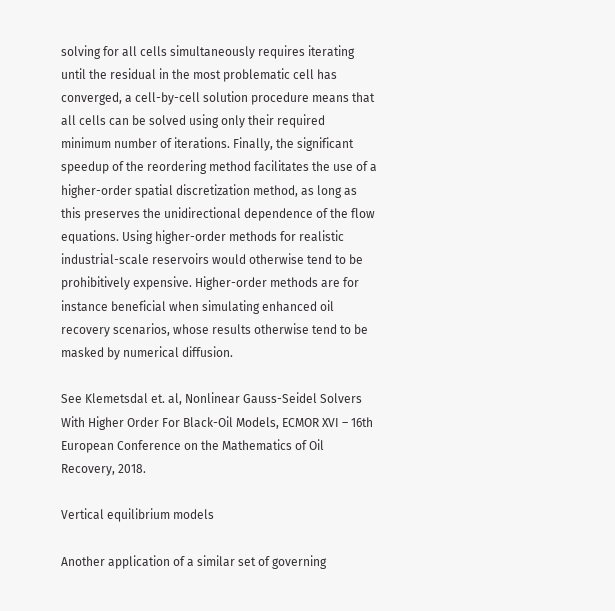solving for all cells simultaneously requires iterating until the residual in the most problematic cell has converged, a cell-by-cell solution procedure means that all cells can be solved using only their required minimum number of iterations. Finally, the significant speedup of the reordering method facilitates the use of a higher-order spatial discretization method, as long as this preserves the unidirectional dependence of the flow equations. Using higher-order methods for realistic industrial-scale reservoirs would otherwise tend to be prohibitively expensive. Higher-order methods are for instance beneficial when simulating enhanced oil recovery scenarios, whose results otherwise tend to be masked by numerical diffusion.

See Klemetsdal et. al, Nonlinear Gauss-Seidel Solvers With Higher Order For Black-Oil Models, ECMOR XVI – 16th European Conference on the Mathematics of Oil Recovery, 2018.

Vertical equilibrium models

Another application of a similar set of governing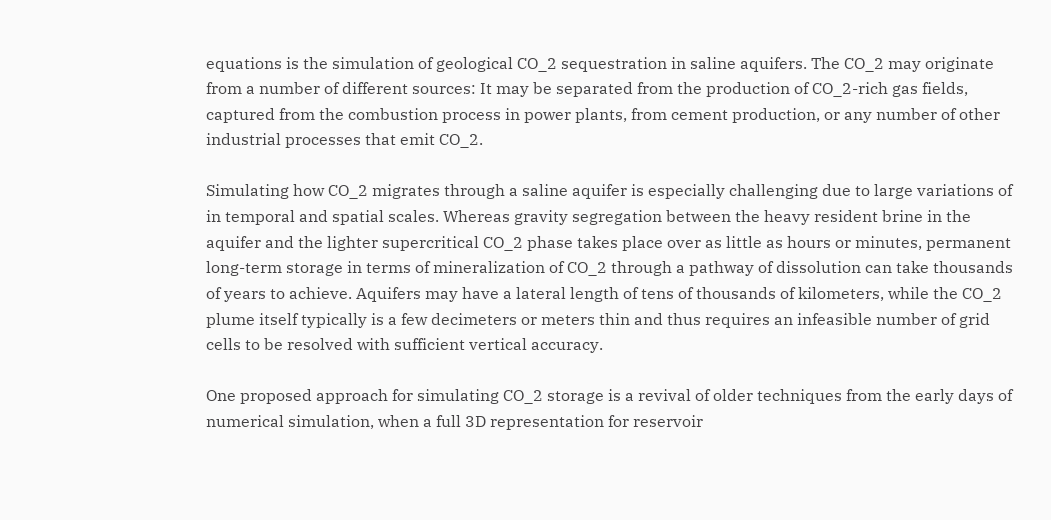equations is the simulation of geological CO_2 sequestration in saline aquifers. The CO_2 may originate from a number of different sources: It may be separated from the production of CO_2-rich gas fields, captured from the combustion process in power plants, from cement production, or any number of other industrial processes that emit CO_2.

Simulating how CO_2 migrates through a saline aquifer is especially challenging due to large variations of in temporal and spatial scales. Whereas gravity segregation between the heavy resident brine in the aquifer and the lighter supercritical CO_2 phase takes place over as little as hours or minutes, permanent long-term storage in terms of mineralization of CO_2 through a pathway of dissolution can take thousands of years to achieve. Aquifers may have a lateral length of tens of thousands of kilometers, while the CO_2 plume itself typically is a few decimeters or meters thin and thus requires an infeasible number of grid cells to be resolved with sufficient vertical accuracy.

One proposed approach for simulating CO_2 storage is a revival of older techniques from the early days of numerical simulation, when a full 3D representation for reservoir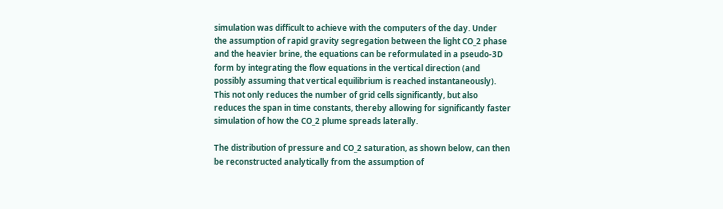simulation was difficult to achieve with the computers of the day. Under the assumption of rapid gravity segregation between the light CO_2 phase and the heavier brine, the equations can be reformulated in a pseudo-3D form by integrating the flow equations in the vertical direction (and possibly assuming that vertical equilibrium is reached instantaneously).  This not only reduces the number of grid cells significantly, but also reduces the span in time constants, thereby allowing for significantly faster simulation of how the CO_2 plume spreads laterally.

The distribution of pressure and CO_2 saturation, as shown below, can then be reconstructed analytically from the assumption of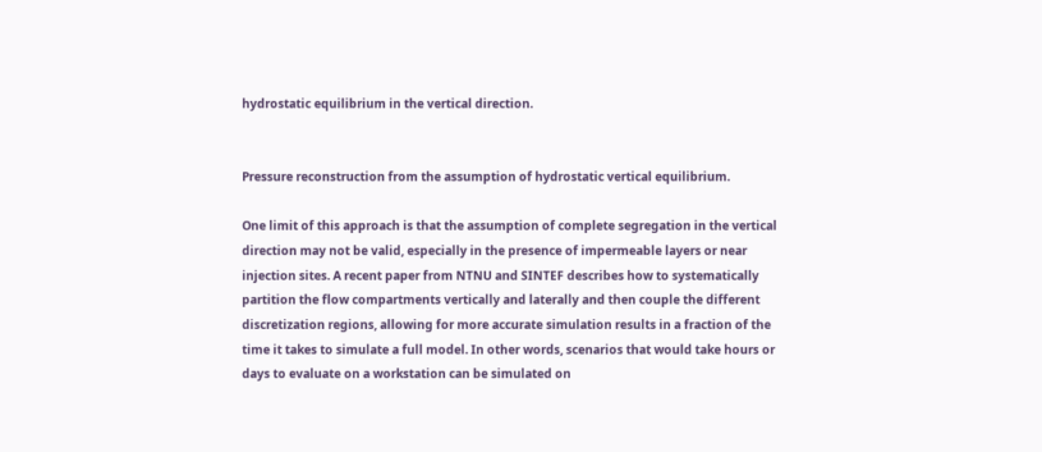hydrostatic equilibrium in the vertical direction.


Pressure reconstruction from the assumption of hydrostatic vertical equilibrium.

One limit of this approach is that the assumption of complete segregation in the vertical direction may not be valid, especially in the presence of impermeable layers or near injection sites. A recent paper from NTNU and SINTEF describes how to systematically partition the flow compartments vertically and laterally and then couple the different discretization regions, allowing for more accurate simulation results in a fraction of the time it takes to simulate a full model. In other words, scenarios that would take hours or days to evaluate on a workstation can be simulated on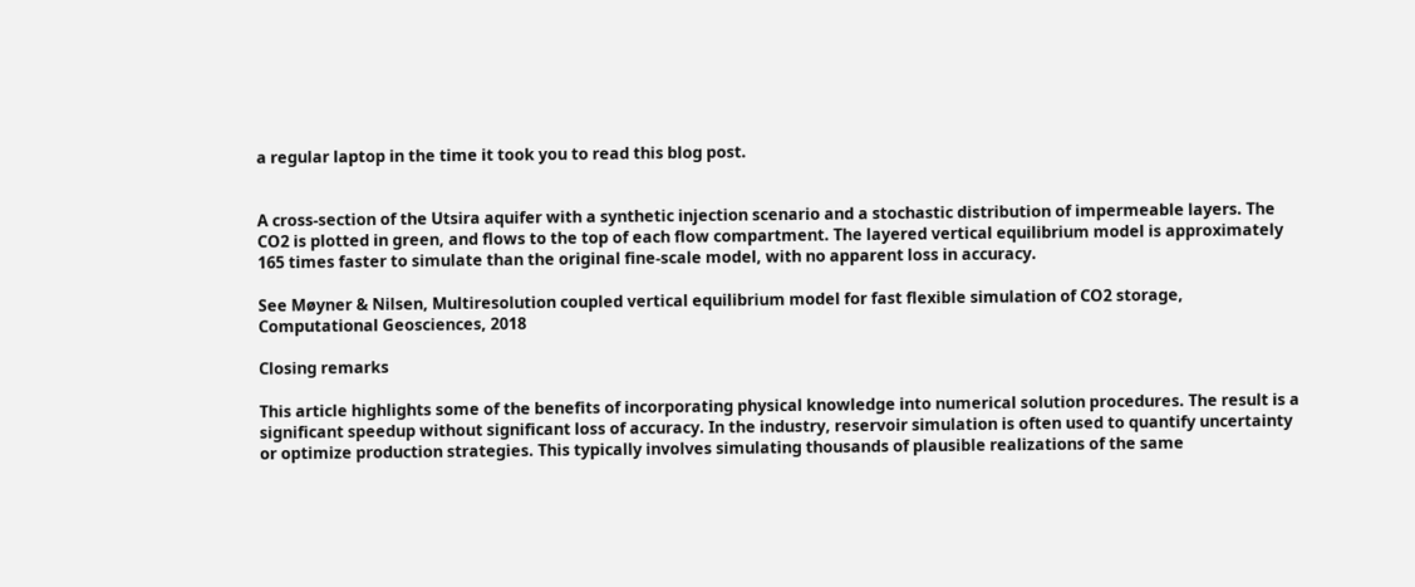a regular laptop in the time it took you to read this blog post.


A cross-section of the Utsira aquifer with a synthetic injection scenario and a stochastic distribution of impermeable layers. The CO2 is plotted in green, and flows to the top of each flow compartment. The layered vertical equilibrium model is approximately 165 times faster to simulate than the original fine-scale model, with no apparent loss in accuracy.

See Møyner & Nilsen, Multiresolution coupled vertical equilibrium model for fast flexible simulation of CO2 storage, Computational Geosciences, 2018

Closing remarks

This article highlights some of the benefits of incorporating physical knowledge into numerical solution procedures. The result is a significant speedup without significant loss of accuracy. In the industry, reservoir simulation is often used to quantify uncertainty or optimize production strategies. This typically involves simulating thousands of plausible realizations of the same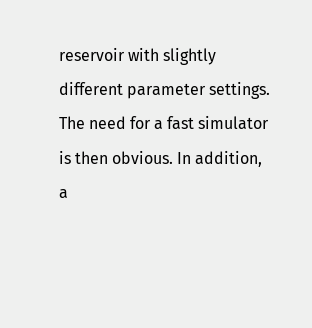reservoir with slightly different parameter settings. The need for a fast simulator is then obvious. In addition, a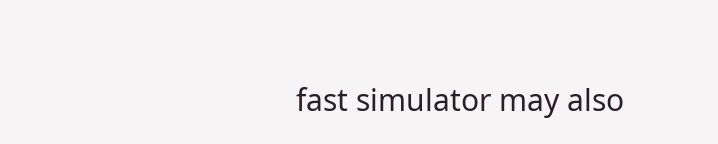fast simulator may also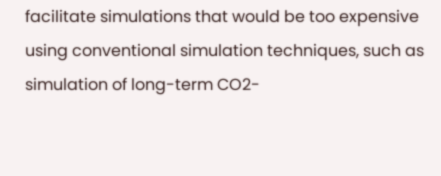facilitate simulations that would be too expensive using conventional simulation techniques, such as simulation of long-term CO2-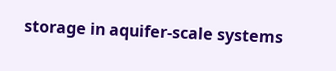storage in aquifer-scale systems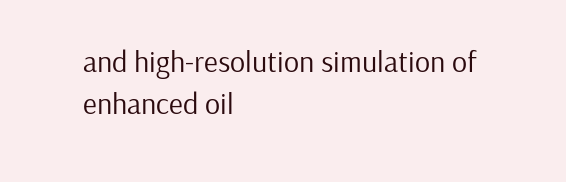and high-resolution simulation of enhanced oil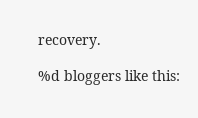recovery.

%d bloggers like this: